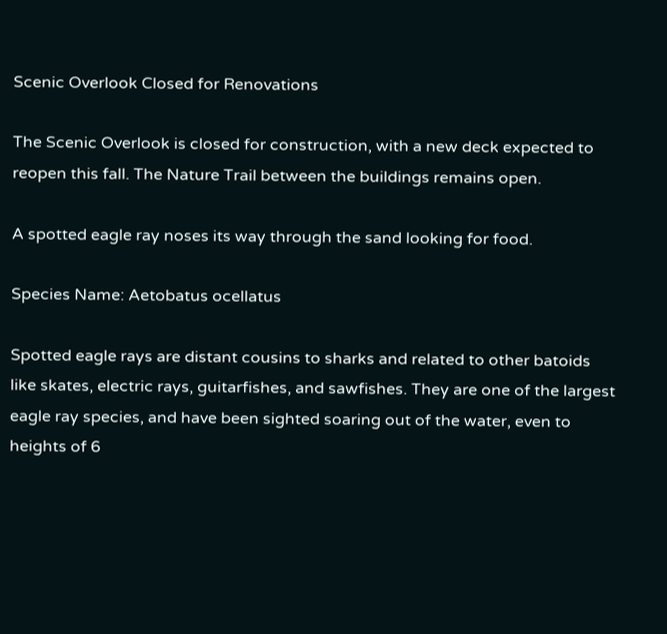Scenic Overlook Closed for Renovations

The Scenic Overlook is closed for construction, with a new deck expected to reopen this fall. The Nature Trail between the buildings remains open.

A spotted eagle ray noses its way through the sand looking for food.

Species Name: Aetobatus ocellatus

Spotted eagle rays are distant cousins to sharks and related to other batoids like skates, electric rays, guitarfishes, and sawfishes. They are one of the largest eagle ray species, and have been sighted soaring out of the water, even to heights of 6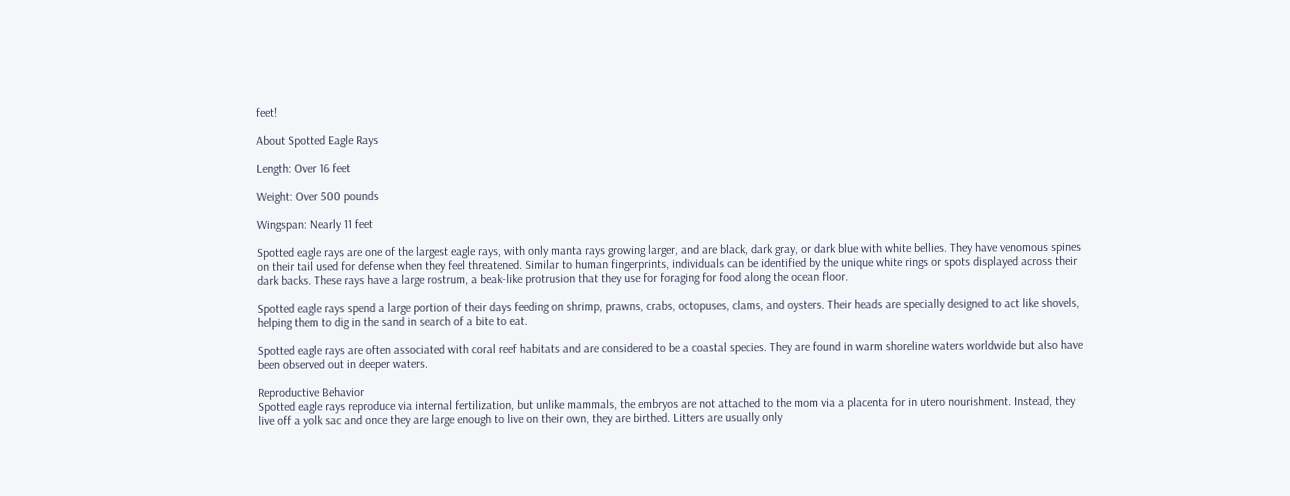feet!

About Spotted Eagle Rays

Length: Over 16 feet

Weight: Over 500 pounds

Wingspan: Nearly 11 feet

Spotted eagle rays are one of the largest eagle rays, with only manta rays growing larger, and are black, dark gray, or dark blue with white bellies. They have venomous spines on their tail used for defense when they feel threatened. Similar to human fingerprints, individuals can be identified by the unique white rings or spots displayed across their dark backs. These rays have a large rostrum, a beak-like protrusion that they use for foraging for food along the ocean floor.

Spotted eagle rays spend a large portion of their days feeding on shrimp, prawns, crabs, octopuses, clams, and oysters. Their heads are specially designed to act like shovels, helping them to dig in the sand in search of a bite to eat.

Spotted eagle rays are often associated with coral reef habitats and are considered to be a coastal species. They are found in warm shoreline waters worldwide but also have been observed out in deeper waters.

Reproductive Behavior
Spotted eagle rays reproduce via internal fertilization, but unlike mammals, the embryos are not attached to the mom via a placenta for in utero nourishment. Instead, they live off a yolk sac and once they are large enough to live on their own, they are birthed. Litters are usually only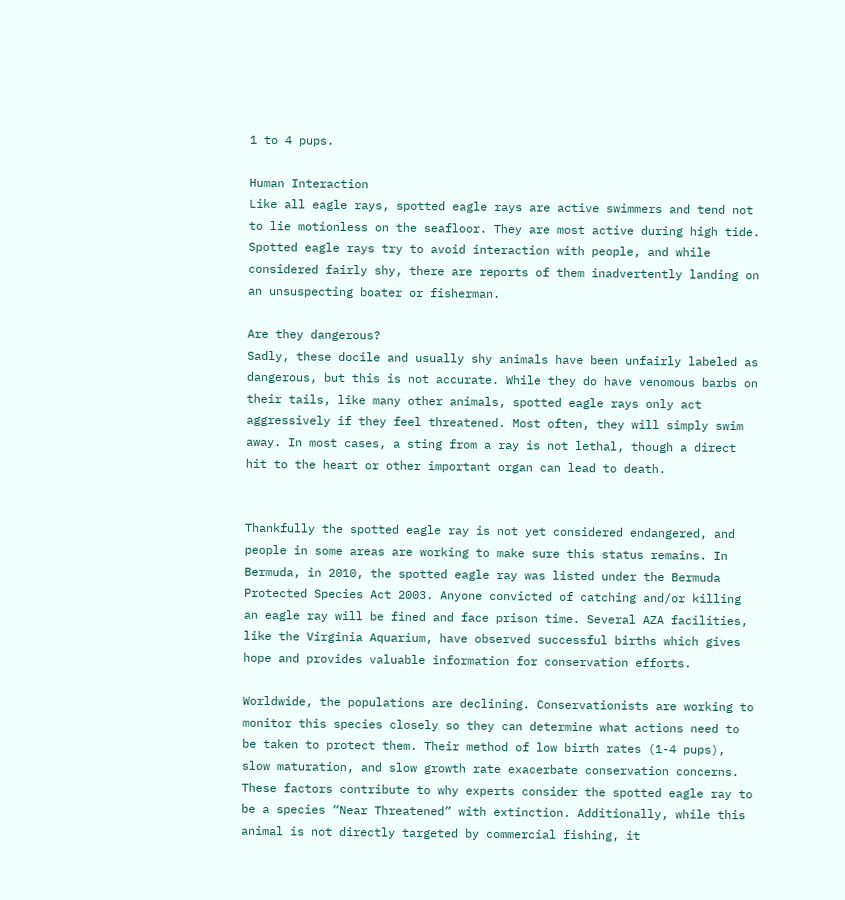1 to 4 pups.

Human Interaction
Like all eagle rays, spotted eagle rays are active swimmers and tend not to lie motionless on the seafloor. They are most active during high tide. Spotted eagle rays try to avoid interaction with people, and while considered fairly shy, there are reports of them inadvertently landing on an unsuspecting boater or fisherman.

Are they dangerous?
Sadly, these docile and usually shy animals have been unfairly labeled as dangerous, but this is not accurate. While they do have venomous barbs on their tails, like many other animals, spotted eagle rays only act aggressively if they feel threatened. Most often, they will simply swim away. In most cases, a sting from a ray is not lethal, though a direct hit to the heart or other important organ can lead to death.


Thankfully the spotted eagle ray is not yet considered endangered, and people in some areas are working to make sure this status remains. In Bermuda, in 2010, the spotted eagle ray was listed under the Bermuda Protected Species Act 2003. Anyone convicted of catching and/or killing an eagle ray will be fined and face prison time. Several AZA facilities, like the Virginia Aquarium, have observed successful births which gives hope and provides valuable information for conservation efforts.

Worldwide, the populations are declining. Conservationists are working to monitor this species closely so they can determine what actions need to be taken to protect them. Their method of low birth rates (1-4 pups), slow maturation, and slow growth rate exacerbate conservation concerns. These factors contribute to why experts consider the spotted eagle ray to be a species “Near Threatened” with extinction. Additionally, while this animal is not directly targeted by commercial fishing, it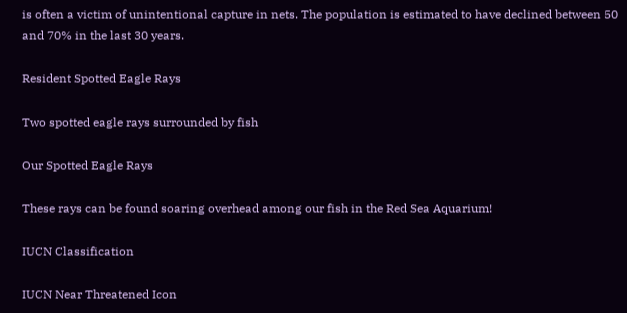is often a victim of unintentional capture in nets. The population is estimated to have declined between 50 and 70% in the last 30 years.

Resident Spotted Eagle Rays

Two spotted eagle rays surrounded by fish

Our Spotted Eagle Rays

These rays can be found soaring overhead among our fish in the Red Sea Aquarium!

IUCN Classification

IUCN Near Threatened Icon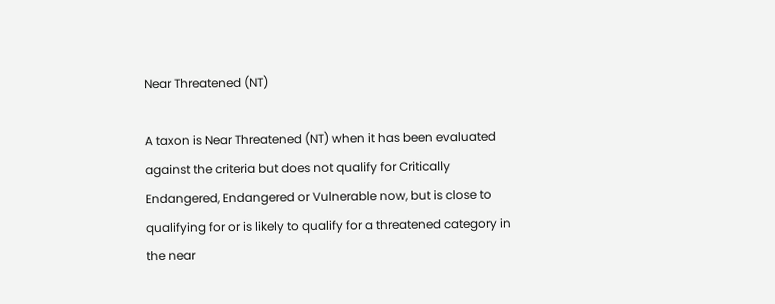Near Threatened (NT)

A taxon is Near Threatened (NT) when it has been evaluated against the criteria but does not qualify for Critically Endangered, Endangered or Vulnerable now, but is close to qualifying for or is likely to qualify for a threatened category in the near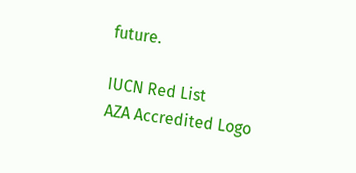future.

IUCN Red List
AZA Accredited Logo